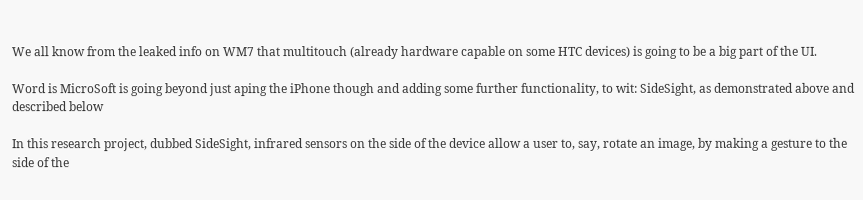We all know from the leaked info on WM7 that multitouch (already hardware capable on some HTC devices) is going to be a big part of the UI.

Word is MicroSoft is going beyond just aping the iPhone though and adding some further functionality, to wit: SideSight, as demonstrated above and described below

In this research project, dubbed SideSight, infrared sensors on the side of the device allow a user to, say, rotate an image, by making a gesture to the side of the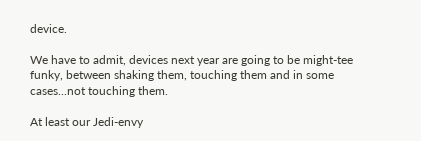device.

We have to admit, devices next year are going to be might-tee funky, between shaking them, touching them and in some cases...not touching them.

At least our Jedi-envy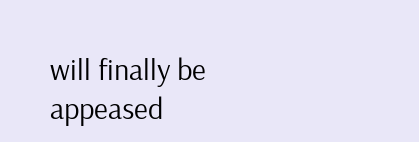will finally be appeased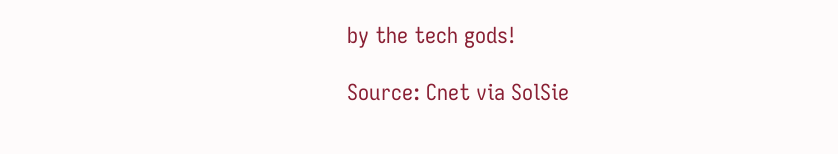by the tech gods!

Source: Cnet via SolSie